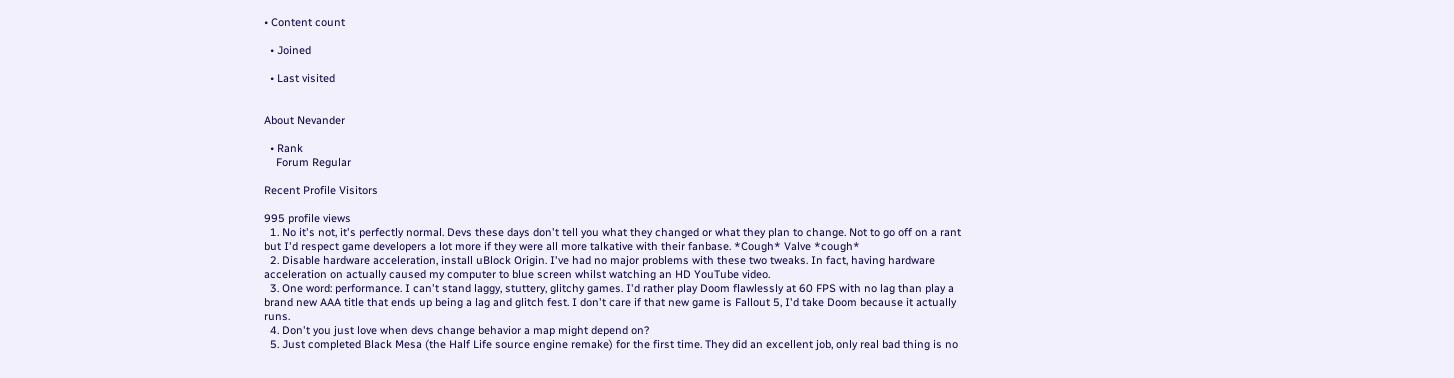• Content count

  • Joined

  • Last visited


About Nevander

  • Rank
    Forum Regular

Recent Profile Visitors

995 profile views
  1. No it's not, it's perfectly normal. Devs these days don't tell you what they changed or what they plan to change. Not to go off on a rant but I'd respect game developers a lot more if they were all more talkative with their fanbase. *Cough* Valve *cough*
  2. Disable hardware acceleration, install uBlock Origin. I've had no major problems with these two tweaks. In fact, having hardware acceleration on actually caused my computer to blue screen whilst watching an HD YouTube video.
  3. One word: performance. I can't stand laggy, stuttery, glitchy games. I'd rather play Doom flawlessly at 60 FPS with no lag than play a brand new AAA title that ends up being a lag and glitch fest. I don't care if that new game is Fallout 5, I'd take Doom because it actually runs.
  4. Don't you just love when devs change behavior a map might depend on?
  5. Just completed Black Mesa (the Half Life source engine remake) for the first time. They did an excellent job, only real bad thing is no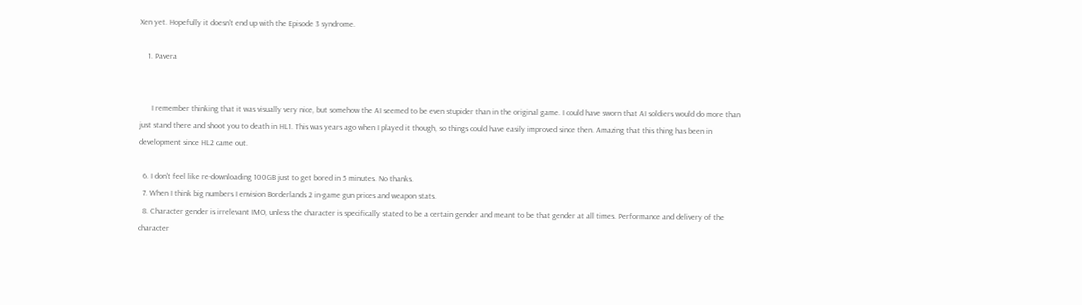Xen yet. Hopefully it doesn't end up with the Episode 3 syndrome.

    1. Pavera


      I remember thinking that it was visually very nice, but somehow the AI seemed to be even stupider than in the original game. I could have sworn that AI soldiers would do more than just stand there and shoot you to death in HL1. This was years ago when I played it though, so things could have easily improved since then. Amazing that this thing has been in development since HL2 came out.

  6. I don't feel like re-downloading 100GB just to get bored in 5 minutes. No thanks.
  7. When I think big numbers I envision Borderlands 2 in-game gun prices and weapon stats.
  8. Character gender is irrelevant IMO, unless the character is specifically stated to be a certain gender and meant to be that gender at all times. Performance and delivery of the character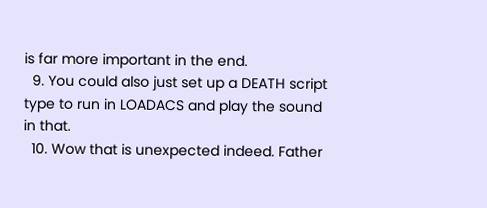is far more important in the end.
  9. You could also just set up a DEATH script type to run in LOADACS and play the sound in that.
  10. Wow that is unexpected indeed. Father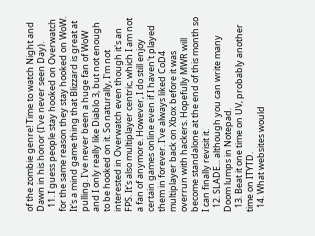of the zombie genre! Time to watch Night and Dawn in his honor (I've never seen Day).
  11. I guess people stay hooked on Overwatch for the same reason they stay hooked on WoW. It's a mind game thing that Blizzard is great at pulling. I've never been a huge fan of WoW and I only really like Diablo 3, but not enough to be hooked on it. So naturally, I'm not interested in Overwatch even though it's an FPS. It's also multiplayer centric, which I am not a fan of anymore. However, I do still enjoy certain games online even if I haven't played them in forever. I've always liked CoD4 multiplayer back on Xbox before it was overrun with hackers. Hopefully MWR will become standalone at the end of this month so I can finally revisit it.
  12. SLADE... although you can write many Doom lumps in Notepad.
  13. Beat it one time on UV, probably another time on ITYTD.
  14. What websites would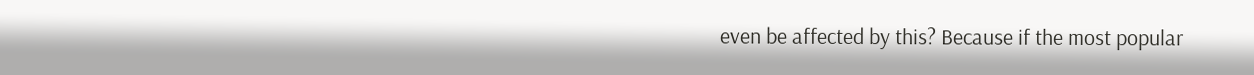even be affected by this? Because if the most popular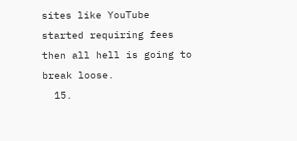sites like YouTube started requiring fees then all hell is going to break loose.
  15.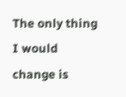The only thing I would change is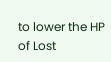to lower the HP of Lost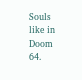Souls like in Doom 64.